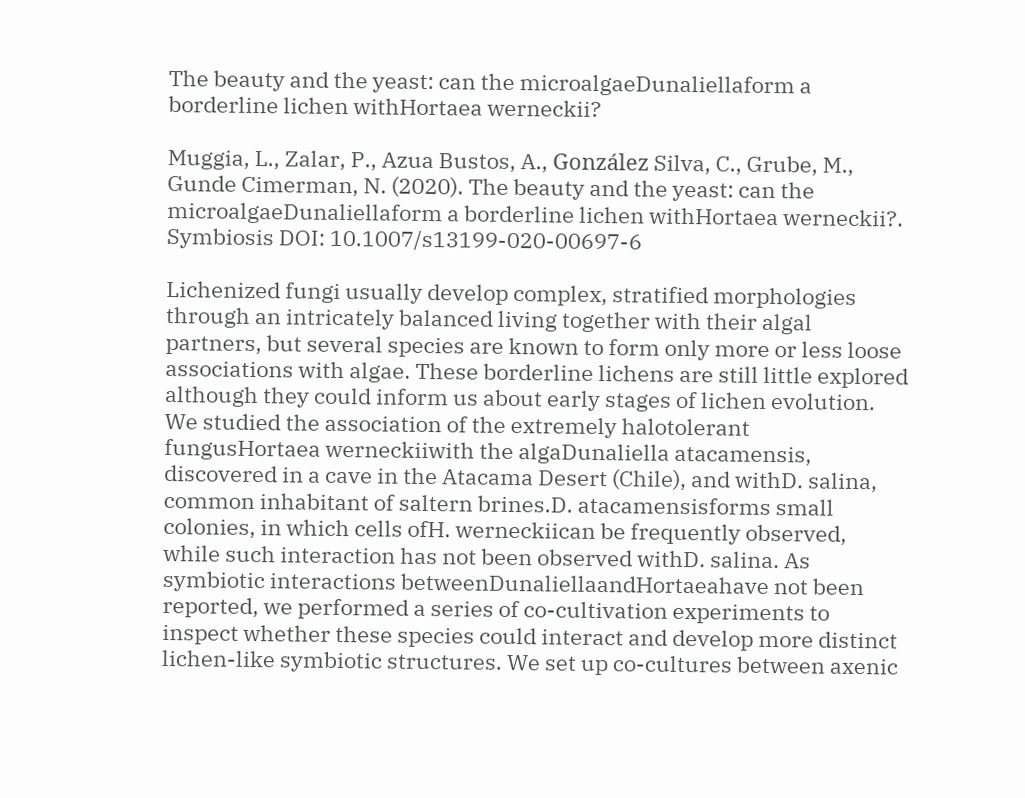The beauty and the yeast: can the microalgaeDunaliellaform a borderline lichen withHortaea werneckii?

Muggia, L., Zalar, P., Azua Bustos, A., González Silva, C., Grube, M., Gunde Cimerman, N. (2020). The beauty and the yeast: can the microalgaeDunaliellaform a borderline lichen withHortaea werneckii?. Symbiosis DOI: 10.1007/s13199-020-00697-6

Lichenized fungi usually develop complex, stratified morphologies through an intricately balanced living together with their algal partners, but several species are known to form only more or less loose associations with algae. These borderline lichens are still little explored although they could inform us about early stages of lichen evolution. We studied the association of the extremely halotolerant fungusHortaea werneckiiwith the algaDunaliella atacamensis, discovered in a cave in the Atacama Desert (Chile), and withD. salina, common inhabitant of saltern brines.D. atacamensisforms small colonies, in which cells ofH. werneckiican be frequently observed, while such interaction has not been observed withD. salina. As symbiotic interactions betweenDunaliellaandHortaeahave not been reported, we performed a series of co-cultivation experiments to inspect whether these species could interact and develop more distinct lichen-like symbiotic structures. We set up co-cultures between axenic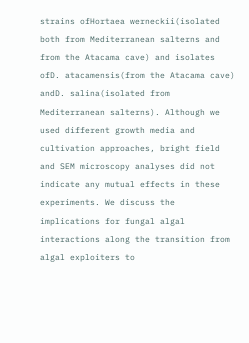strains ofHortaea werneckii(isolated both from Mediterranean salterns and from the Atacama cave) and isolates ofD. atacamensis(from the Atacama cave) andD. salina(isolated from Mediterranean salterns). Although we used different growth media and cultivation approaches, bright field and SEM microscopy analyses did not indicate any mutual effects in these experiments. We discuss the implications for fungal algal interactions along the transition from algal exploiters to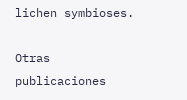lichen symbioses.

Otras publicaciones